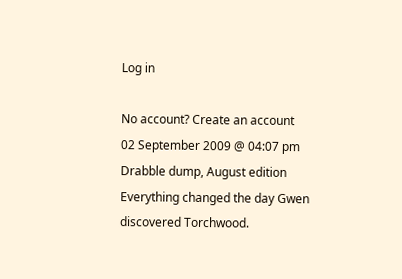Log in

No account? Create an account
02 September 2009 @ 04:07 pm
Drabble dump, August edition
Everything changed the day Gwen discovered Torchwood.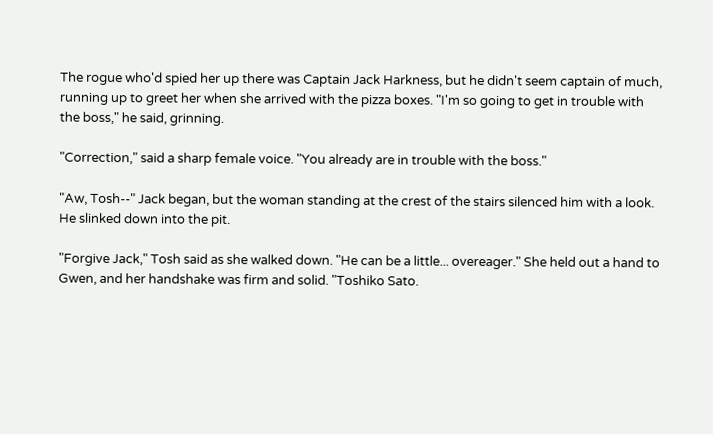The rogue who'd spied her up there was Captain Jack Harkness, but he didn't seem captain of much, running up to greet her when she arrived with the pizza boxes. "I'm so going to get in trouble with the boss," he said, grinning.

"Correction," said a sharp female voice. "You already are in trouble with the boss."

"Aw, Tosh--" Jack began, but the woman standing at the crest of the stairs silenced him with a look. He slinked down into the pit.

"Forgive Jack," Tosh said as she walked down. "He can be a little... overeager." She held out a hand to Gwen, and her handshake was firm and solid. "Toshiko Sato.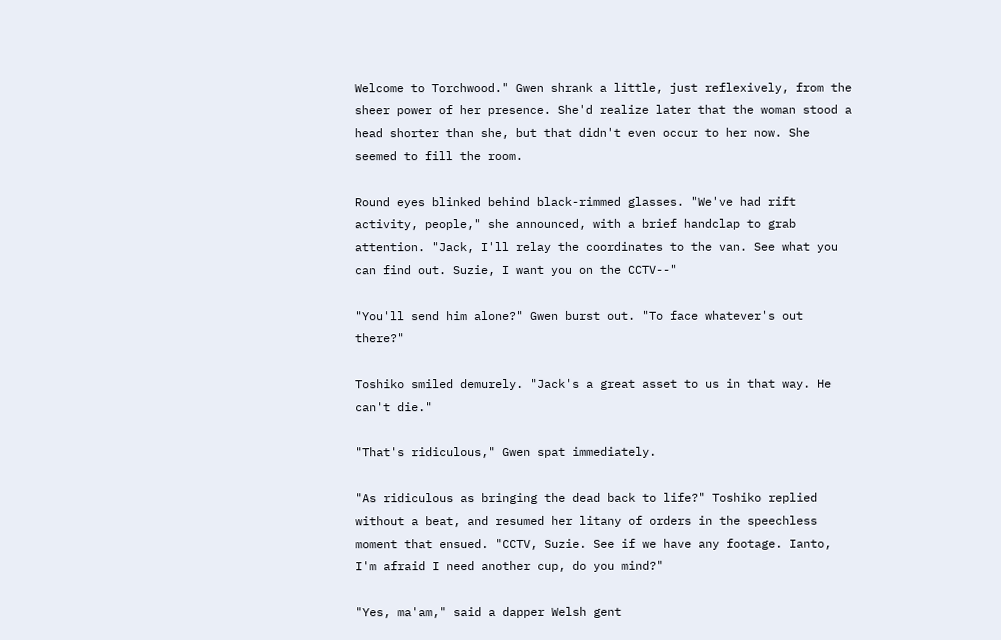Welcome to Torchwood." Gwen shrank a little, just reflexively, from the sheer power of her presence. She'd realize later that the woman stood a head shorter than she, but that didn't even occur to her now. She seemed to fill the room.

Round eyes blinked behind black-rimmed glasses. "We've had rift activity, people," she announced, with a brief handclap to grab attention. "Jack, I'll relay the coordinates to the van. See what you can find out. Suzie, I want you on the CCTV--"

"You'll send him alone?" Gwen burst out. "To face whatever's out there?"

Toshiko smiled demurely. "Jack's a great asset to us in that way. He can't die."

"That's ridiculous," Gwen spat immediately.

"As ridiculous as bringing the dead back to life?" Toshiko replied without a beat, and resumed her litany of orders in the speechless moment that ensued. "CCTV, Suzie. See if we have any footage. Ianto, I'm afraid I need another cup, do you mind?"

"Yes, ma'am," said a dapper Welsh gent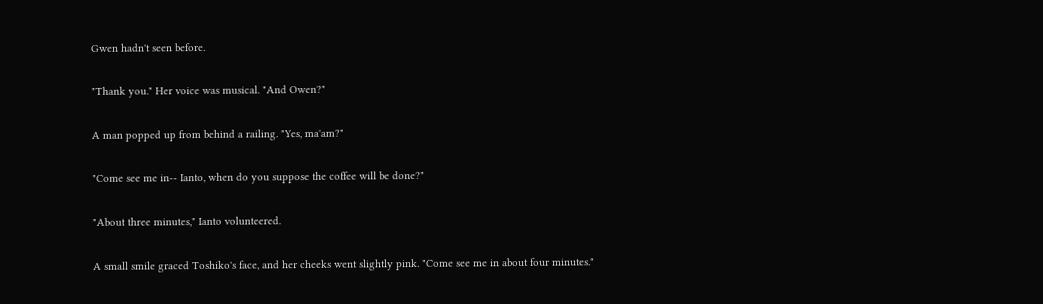Gwen hadn't seen before.

"Thank you." Her voice was musical. "And Owen?"

A man popped up from behind a railing. "Yes, ma'am?"

"Come see me in-- Ianto, when do you suppose the coffee will be done?"

"About three minutes," Ianto volunteered.

A small smile graced Toshiko's face, and her cheeks went slightly pink. "Come see me in about four minutes."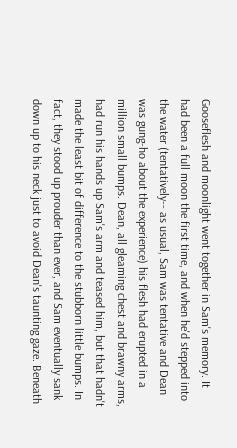Gooseflesh and moonlight went together in Sam's memory. It had been a full moon the first time, and when he'd stepped into the water (tentatively-- as usual, Sam was tentative and Dean was gung-ho about the experience) his flesh had erupted in a million small bumps. Dean, all gleaming chest and brawny arms, had run his hands up Sam's arm and teased him, but that hadn't made the least bit of difference to the stubborn little bumps. In fact, they stood up prouder than ever, and Sam eventually sank down up to his neck just to avoid Dean's taunting gaze. Beneath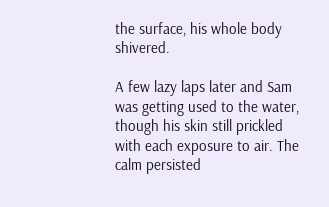the surface, his whole body shivered.

A few lazy laps later and Sam was getting used to the water, though his skin still prickled with each exposure to air. The calm persisted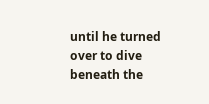until he turned over to dive beneath the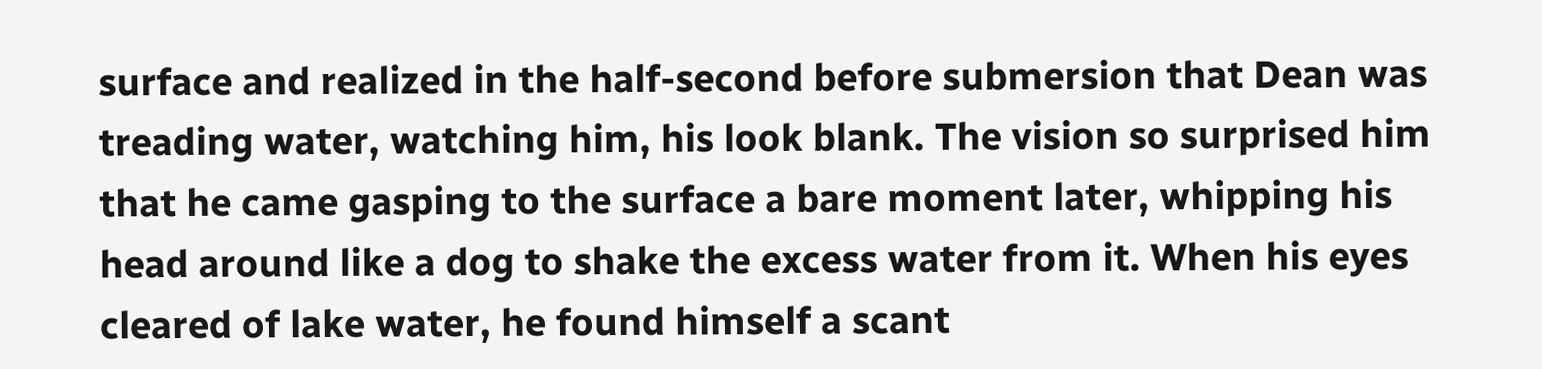surface and realized in the half-second before submersion that Dean was treading water, watching him, his look blank. The vision so surprised him that he came gasping to the surface a bare moment later, whipping his head around like a dog to shake the excess water from it. When his eyes cleared of lake water, he found himself a scant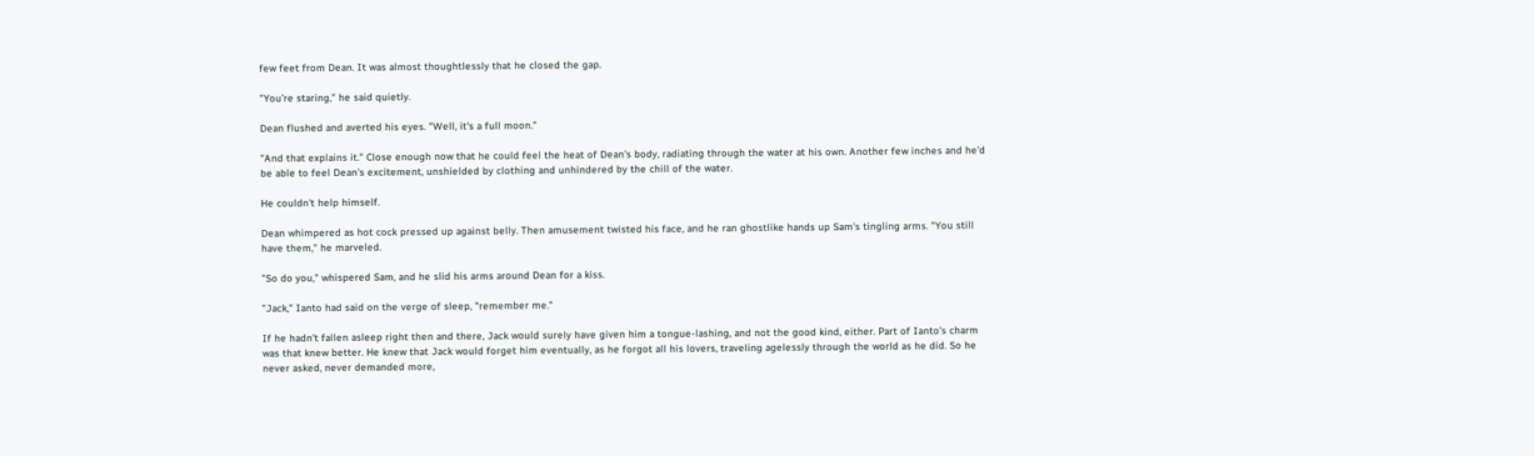few feet from Dean. It was almost thoughtlessly that he closed the gap.

"You're staring," he said quietly.

Dean flushed and averted his eyes. "Well, it's a full moon."

"And that explains it." Close enough now that he could feel the heat of Dean's body, radiating through the water at his own. Another few inches and he'd be able to feel Dean's excitement, unshielded by clothing and unhindered by the chill of the water.

He couldn't help himself.

Dean whimpered as hot cock pressed up against belly. Then amusement twisted his face, and he ran ghostlike hands up Sam's tingling arms. "You still have them," he marveled.

"So do you," whispered Sam, and he slid his arms around Dean for a kiss.

"Jack," Ianto had said on the verge of sleep, "remember me."

If he hadn't fallen asleep right then and there, Jack would surely have given him a tongue-lashing, and not the good kind, either. Part of Ianto's charm was that knew better. He knew that Jack would forget him eventually, as he forgot all his lovers, traveling agelessly through the world as he did. So he never asked, never demanded more,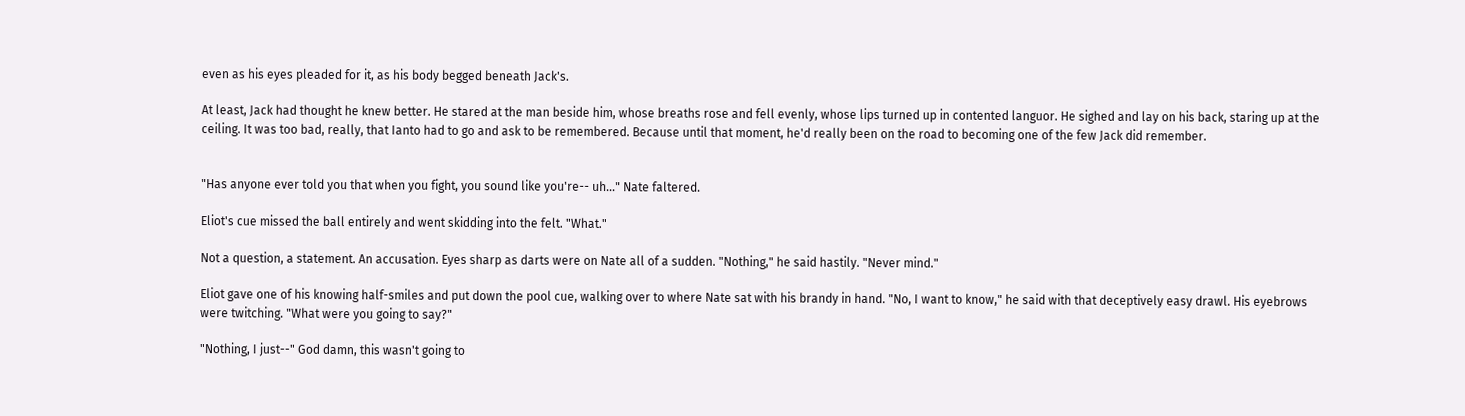even as his eyes pleaded for it, as his body begged beneath Jack's.

At least, Jack had thought he knew better. He stared at the man beside him, whose breaths rose and fell evenly, whose lips turned up in contented languor. He sighed and lay on his back, staring up at the ceiling. It was too bad, really, that Ianto had to go and ask to be remembered. Because until that moment, he'd really been on the road to becoming one of the few Jack did remember.


"Has anyone ever told you that when you fight, you sound like you're-- uh..." Nate faltered.

Eliot's cue missed the ball entirely and went skidding into the felt. "What."

Not a question, a statement. An accusation. Eyes sharp as darts were on Nate all of a sudden. "Nothing," he said hastily. "Never mind."

Eliot gave one of his knowing half-smiles and put down the pool cue, walking over to where Nate sat with his brandy in hand. "No, I want to know," he said with that deceptively easy drawl. His eyebrows were twitching. "What were you going to say?"

"Nothing, I just--" God damn, this wasn't going to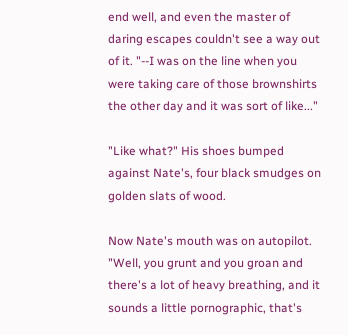end well, and even the master of daring escapes couldn't see a way out of it. "--I was on the line when you were taking care of those brownshirts the other day and it was sort of like..."

"Like what?" His shoes bumped against Nate's, four black smudges on golden slats of wood.

Now Nate's mouth was on autopilot. "Well, you grunt and you groan and there's a lot of heavy breathing, and it sounds a little pornographic, that's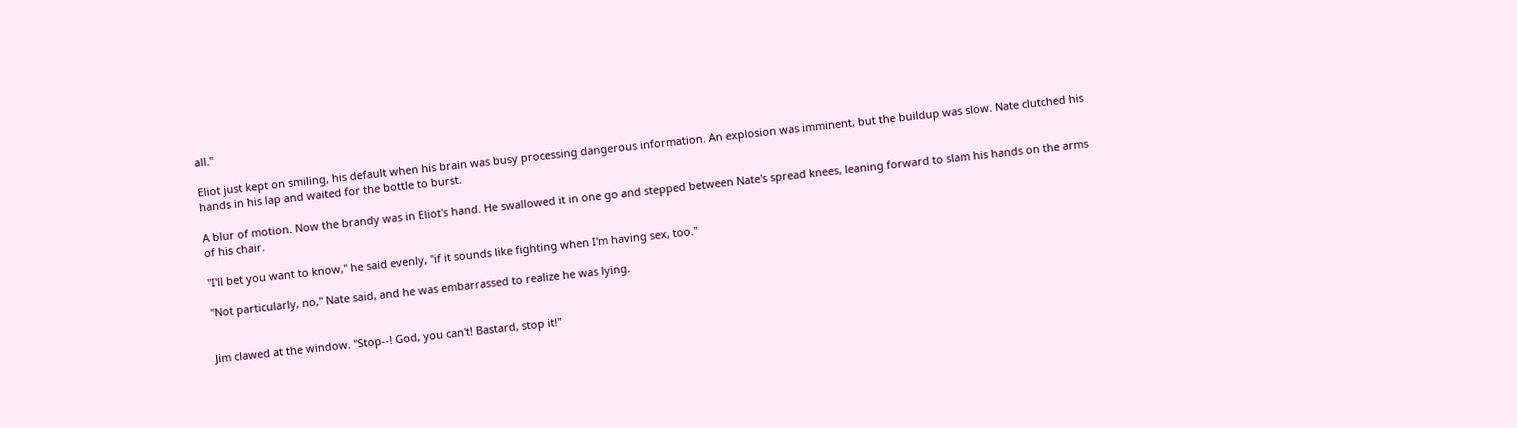all."

Eliot just kept on smiling, his default when his brain was busy processing dangerous information. An explosion was imminent, but the buildup was slow. Nate clutched his hands in his lap and waited for the bottle to burst.

A blur of motion. Now the brandy was in Eliot's hand. He swallowed it in one go and stepped between Nate's spread knees, leaning forward to slam his hands on the arms of his chair.

"I'll bet you want to know," he said evenly, "if it sounds like fighting when I'm having sex, too."

"Not particularly, no," Nate said, and he was embarrassed to realize he was lying.


Jim clawed at the window. "Stop--! God, you can't! Bastard, stop it!"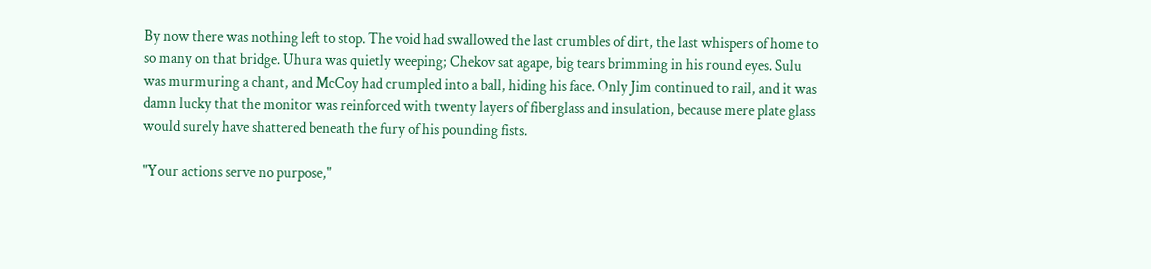By now there was nothing left to stop. The void had swallowed the last crumbles of dirt, the last whispers of home to so many on that bridge. Uhura was quietly weeping; Chekov sat agape, big tears brimming in his round eyes. Sulu was murmuring a chant, and McCoy had crumpled into a ball, hiding his face. Only Jim continued to rail, and it was damn lucky that the monitor was reinforced with twenty layers of fiberglass and insulation, because mere plate glass would surely have shattered beneath the fury of his pounding fists.

"Your actions serve no purpose,"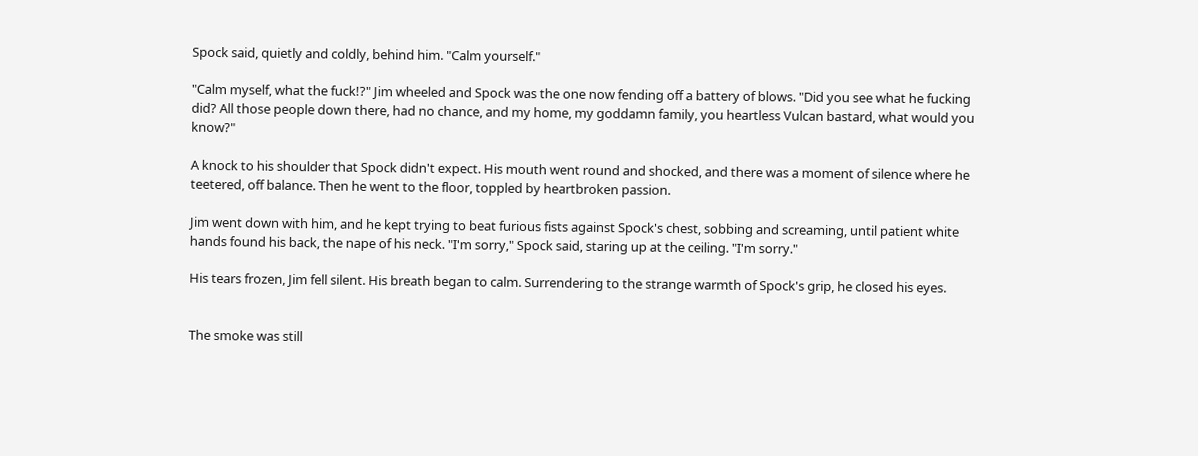Spock said, quietly and coldly, behind him. "Calm yourself."

"Calm myself, what the fuck!?" Jim wheeled and Spock was the one now fending off a battery of blows. "Did you see what he fucking did? All those people down there, had no chance, and my home, my goddamn family, you heartless Vulcan bastard, what would you know?"

A knock to his shoulder that Spock didn't expect. His mouth went round and shocked, and there was a moment of silence where he teetered, off balance. Then he went to the floor, toppled by heartbroken passion.

Jim went down with him, and he kept trying to beat furious fists against Spock's chest, sobbing and screaming, until patient white hands found his back, the nape of his neck. "I'm sorry," Spock said, staring up at the ceiling. "I'm sorry."

His tears frozen, Jim fell silent. His breath began to calm. Surrendering to the strange warmth of Spock's grip, he closed his eyes.


The smoke was still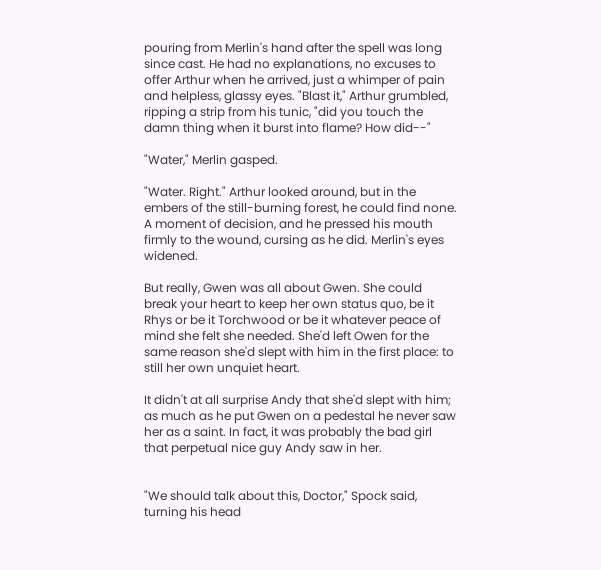pouring from Merlin's hand after the spell was long since cast. He had no explanations, no excuses to offer Arthur when he arrived, just a whimper of pain and helpless, glassy eyes. "Blast it," Arthur grumbled, ripping a strip from his tunic, "did you touch the damn thing when it burst into flame? How did--"

"Water," Merlin gasped.

"Water. Right." Arthur looked around, but in the embers of the still-burning forest, he could find none. A moment of decision, and he pressed his mouth firmly to the wound, cursing as he did. Merlin's eyes widened.

But really, Gwen was all about Gwen. She could break your heart to keep her own status quo, be it Rhys or be it Torchwood or be it whatever peace of mind she felt she needed. She'd left Owen for the same reason she'd slept with him in the first place: to still her own unquiet heart.

It didn't at all surprise Andy that she'd slept with him; as much as he put Gwen on a pedestal he never saw her as a saint. In fact, it was probably the bad girl that perpetual nice guy Andy saw in her.


"We should talk about this, Doctor," Spock said, turning his head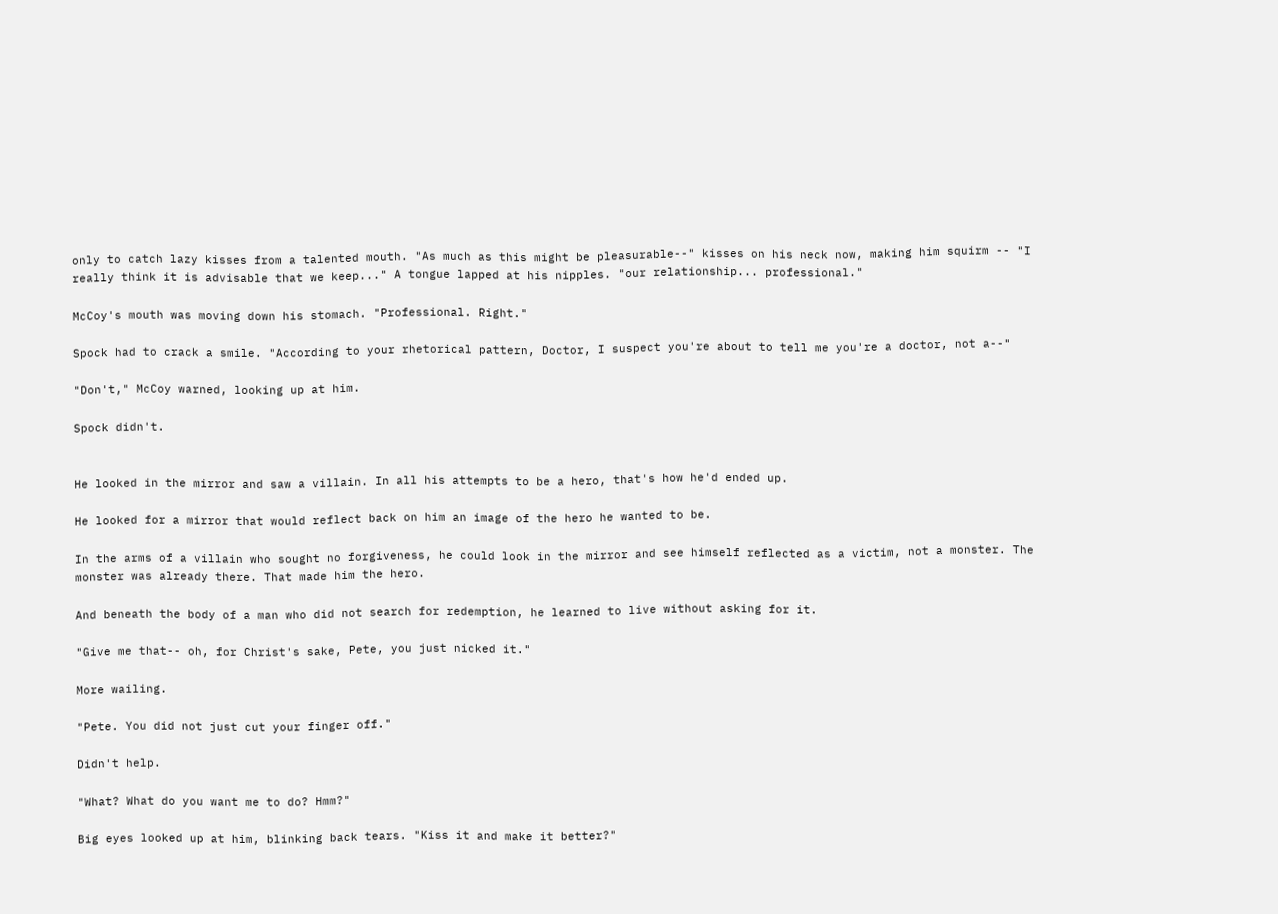only to catch lazy kisses from a talented mouth. "As much as this might be pleasurable--" kisses on his neck now, making him squirm -- "I really think it is advisable that we keep..." A tongue lapped at his nipples. "our relationship... professional."

McCoy's mouth was moving down his stomach. "Professional. Right."

Spock had to crack a smile. "According to your rhetorical pattern, Doctor, I suspect you're about to tell me you're a doctor, not a--"

"Don't," McCoy warned, looking up at him.

Spock didn't.


He looked in the mirror and saw a villain. In all his attempts to be a hero, that's how he'd ended up.

He looked for a mirror that would reflect back on him an image of the hero he wanted to be.

In the arms of a villain who sought no forgiveness, he could look in the mirror and see himself reflected as a victim, not a monster. The monster was already there. That made him the hero.

And beneath the body of a man who did not search for redemption, he learned to live without asking for it.

"Give me that-- oh, for Christ's sake, Pete, you just nicked it."

More wailing.

"Pete. You did not just cut your finger off."

Didn't help.

"What? What do you want me to do? Hmm?"

Big eyes looked up at him, blinking back tears. "Kiss it and make it better?"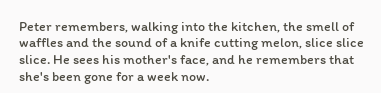Peter remembers, walking into the kitchen, the smell of waffles and the sound of a knife cutting melon, slice slice slice. He sees his mother's face, and he remembers that she's been gone for a week now.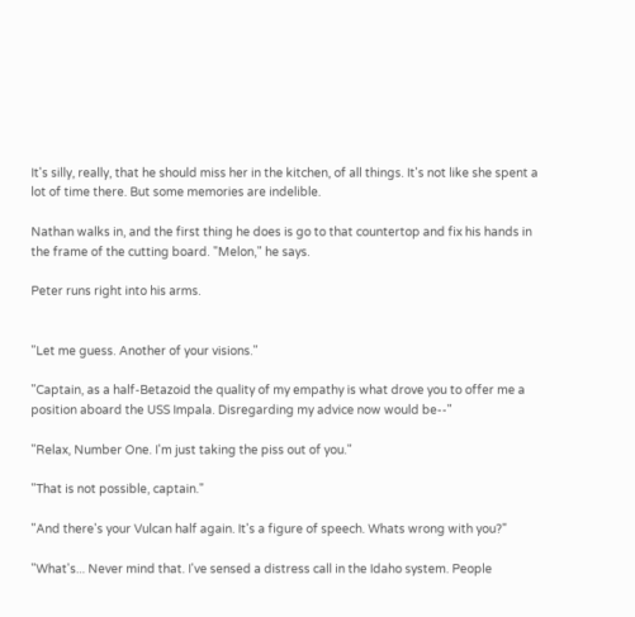It's silly, really, that he should miss her in the kitchen, of all things. It's not like she spent a lot of time there. But some memories are indelible.

Nathan walks in, and the first thing he does is go to that countertop and fix his hands in the frame of the cutting board. "Melon," he says.

Peter runs right into his arms.


"Let me guess. Another of your visions."

"Captain, as a half-Betazoid the quality of my empathy is what drove you to offer me a position aboard the USS Impala. Disregarding my advice now would be--"

"Relax, Number One. I'm just taking the piss out of you."

"That is not possible, captain."

"And there's your Vulcan half again. It's a figure of speech. Whats wrong with you?"

"What's... Never mind that. I've sensed a distress call in the Idaho system. People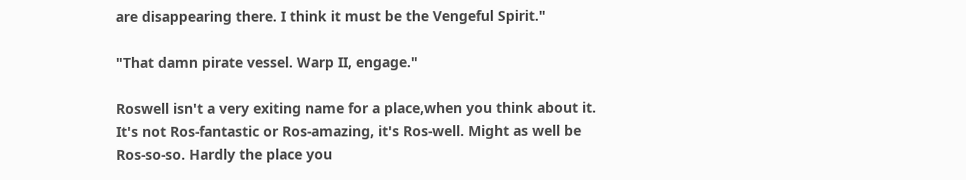are disappearing there. I think it must be the Vengeful Spirit."

"That damn pirate vessel. Warp II, engage."

Roswell isn't a very exiting name for a place,when you think about it. It's not Ros-fantastic or Ros-amazing, it's Ros-well. Might as well be Ros-so-so. Hardly the place you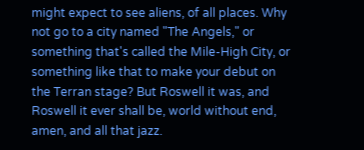might expect to see aliens, of all places. Why not go to a city named "The Angels," or something that's called the Mile-High City, or something like that to make your debut on the Terran stage? But Roswell it was, and Roswell it ever shall be, world without end, amen, and all that jazz.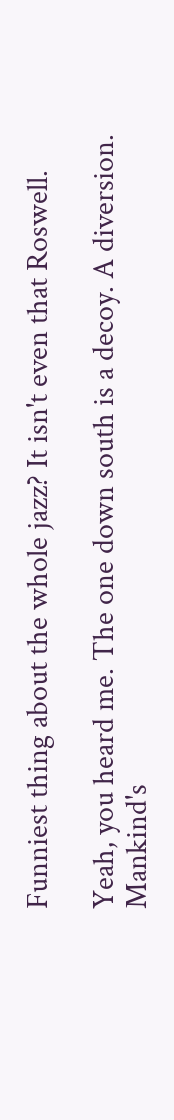Funniest thing about the whole jazz? It isn't even that Roswell.

Yeah, you heard me. The one down south is a decoy. A diversion. Mankind's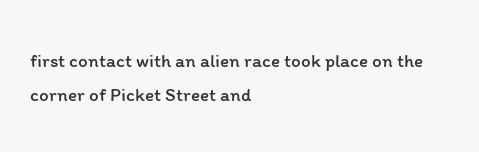first contact with an alien race took place on the corner of Picket Street and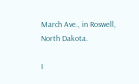March Ave., in Roswell, North Dakota.

I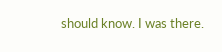should know. I was there.